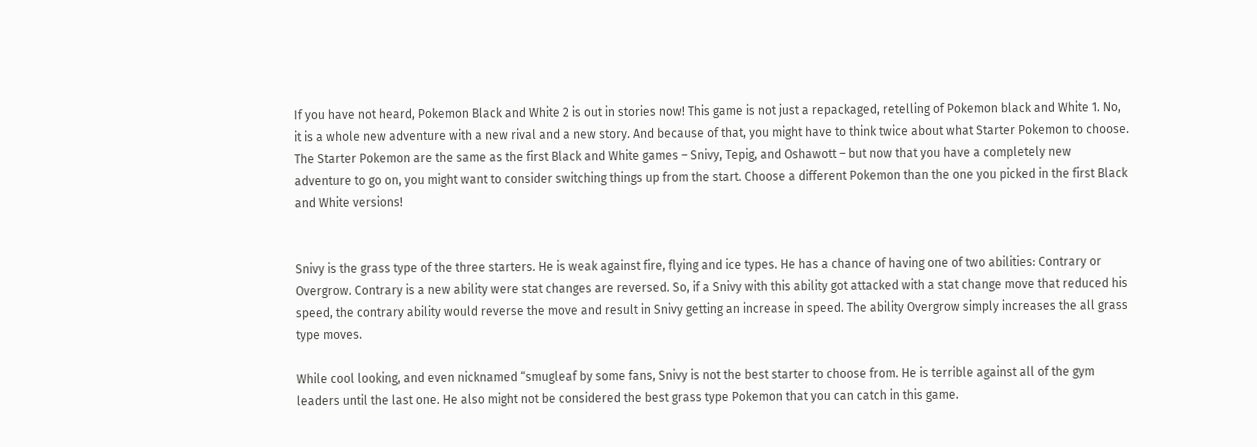If you have not heard, Pokemon Black and White 2 is out in stories now! This game is not just a repackaged, retelling of Pokemon black and White 1. No, it is a whole new adventure with a new rival and a new story. And because of that, you might have to think twice about what Starter Pokemon to choose. The Starter Pokemon are the same as the first Black and White games – Snivy, Tepig, and Oshawott – but now that you have a completely new adventure to go on, you might want to consider switching things up from the start. Choose a different Pokemon than the one you picked in the first Black and White versions!


Snivy is the grass type of the three starters. He is weak against fire, flying and ice types. He has a chance of having one of two abilities: Contrary or Overgrow. Contrary is a new ability were stat changes are reversed. So, if a Snivy with this ability got attacked with a stat change move that reduced his speed, the contrary ability would reverse the move and result in Snivy getting an increase in speed. The ability Overgrow simply increases the all grass type moves.

While cool looking, and even nicknamed “smugleaf by some fans, Snivy is not the best starter to choose from. He is terrible against all of the gym leaders until the last one. He also might not be considered the best grass type Pokemon that you can catch in this game.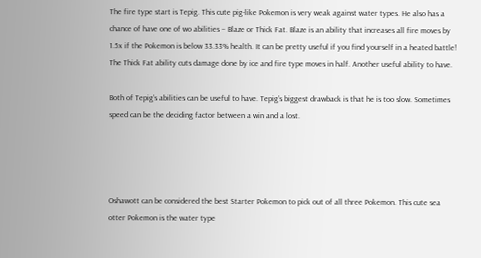The fire type start is Tepig. This cute pig-like Pokemon is very weak against water types. He also has a chance of have one of wo abilities – Blaze or Thick Fat. Blaze is an ability that increases all fire moves by 1.5x if the Pokemon is below 33.33% health. It can be pretty useful if you find yourself in a heated battle! The Thick Fat ability cuts damage done by ice and fire type moves in half. Another useful ability to have.

Both of Tepig’s abilities can be useful to have. Tepig’s biggest drawback is that he is too slow. Sometimes speed can be the deciding factor between a win and a lost.




Oshawott can be considered the best Starter Pokemon to pick out of all three Pokemon. This cute sea otter Pokemon is the water type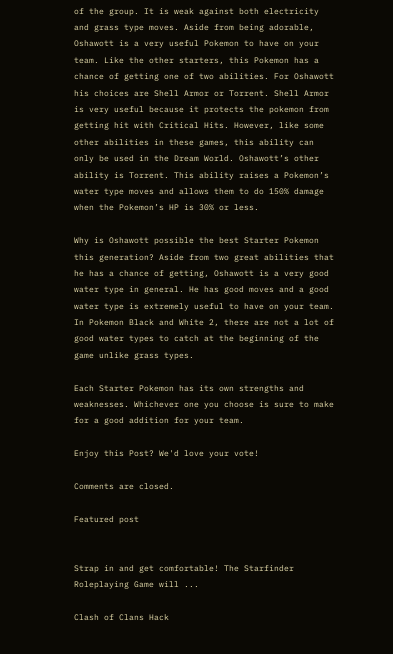of the group. It is weak against both electricity and grass type moves. Aside from being adorable, Oshawott is a very useful Pokemon to have on your team. Like the other starters, this Pokemon has a chance of getting one of two abilities. For Oshawott his choices are Shell Armor or Torrent. Shell Armor is very useful because it protects the pokemon from getting hit with Critical Hits. However, like some other abilities in these games, this ability can only be used in the Dream World. Oshawott’s other ability is Torrent. This ability raises a Pokemon’s water type moves and allows them to do 150% damage when the Pokemon’s HP is 30% or less.

Why is Oshawott possible the best Starter Pokemon this generation? Aside from two great abilities that he has a chance of getting, Oshawott is a very good water type in general. He has good moves and a good water type is extremely useful to have on your team. In Pokemon Black and White 2, there are not a lot of good water types to catch at the beginning of the game unlike grass types.

Each Starter Pokemon has its own strengths and weaknesses. Whichever one you choose is sure to make for a good addition for your team.

Enjoy this Post? We'd love your vote!

Comments are closed.

Featured post


Strap in and get comfortable! The Starfinder Roleplaying Game will ...

Clash of Clans Hack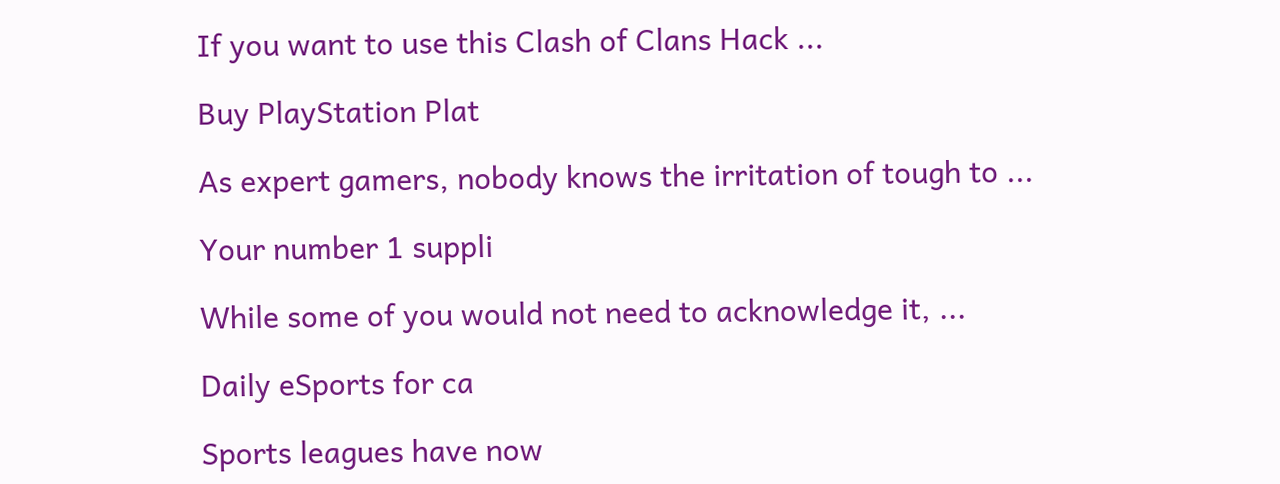If you want to use this Clash of Clans Hack ...

Buy PlayStation Plat

As expert gamers, nobody knows the irritation of tough to ...

Your number 1 suppli

While some of you would not need to acknowledge it, ...

Daily eSports for ca

Sports leagues have now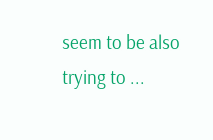seem to be also trying to ...